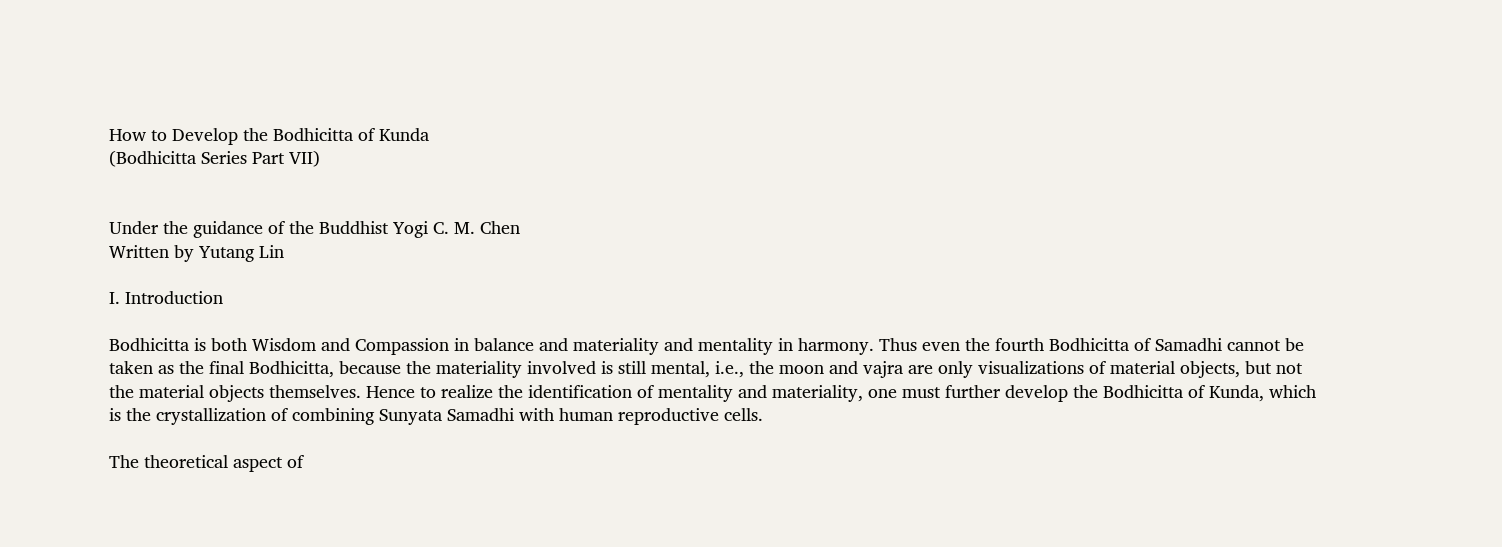How to Develop the Bodhicitta of Kunda
(Bodhicitta Series Part VII)


Under the guidance of the Buddhist Yogi C. M. Chen
Written by Yutang Lin

I. Introduction

Bodhicitta is both Wisdom and Compassion in balance and materiality and mentality in harmony. Thus even the fourth Bodhicitta of Samadhi cannot be taken as the final Bodhicitta, because the materiality involved is still mental, i.e., the moon and vajra are only visualizations of material objects, but not the material objects themselves. Hence to realize the identification of mentality and materiality, one must further develop the Bodhicitta of Kunda, which is the crystallization of combining Sunyata Samadhi with human reproductive cells.

The theoretical aspect of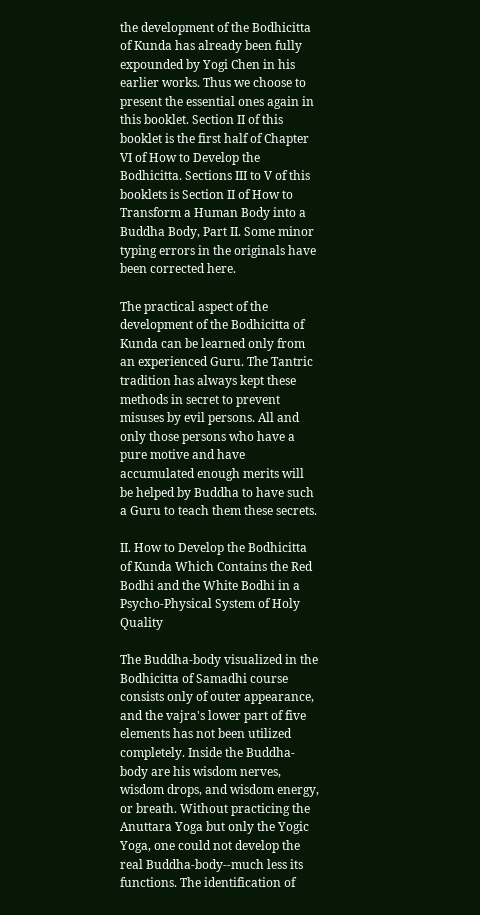the development of the Bodhicitta of Kunda has already been fully expounded by Yogi Chen in his earlier works. Thus we choose to present the essential ones again in this booklet. Section II of this booklet is the first half of Chapter VI of How to Develop the Bodhicitta. Sections III to V of this booklets is Section II of How to Transform a Human Body into a Buddha Body, Part II. Some minor typing errors in the originals have been corrected here.

The practical aspect of the development of the Bodhicitta of Kunda can be learned only from an experienced Guru. The Tantric tradition has always kept these methods in secret to prevent misuses by evil persons. All and only those persons who have a pure motive and have accumulated enough merits will be helped by Buddha to have such a Guru to teach them these secrets.

II. How to Develop the Bodhicitta of Kunda Which Contains the Red Bodhi and the White Bodhi in a Psycho-Physical System of Holy Quality

The Buddha-body visualized in the Bodhicitta of Samadhi course consists only of outer appearance, and the vajra's lower part of five elements has not been utilized completely. Inside the Buddha-body are his wisdom nerves, wisdom drops, and wisdom energy, or breath. Without practicing the Anuttara Yoga but only the Yogic Yoga, one could not develop the real Buddha-body--much less its functions. The identification of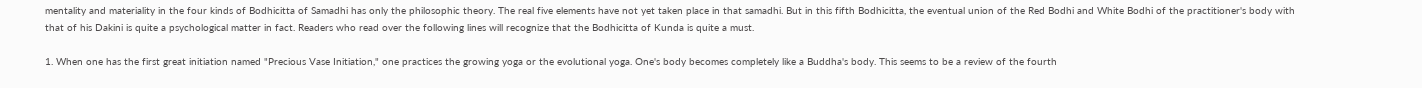mentality and materiality in the four kinds of Bodhicitta of Samadhi has only the philosophic theory. The real five elements have not yet taken place in that samadhi. But in this fifth Bodhicitta, the eventual union of the Red Bodhi and White Bodhi of the practitioner's body with that of his Dakini is quite a psychological matter in fact. Readers who read over the following lines will recognize that the Bodhicitta of Kunda is quite a must.

1. When one has the first great initiation named "Precious Vase Initiation," one practices the growing yoga or the evolutional yoga. One's body becomes completely like a Buddha's body. This seems to be a review of the fourth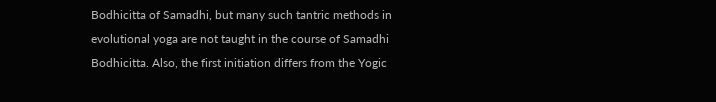Bodhicitta of Samadhi, but many such tantric methods in evolutional yoga are not taught in the course of Samadhi Bodhicitta. Also, the first initiation differs from the Yogic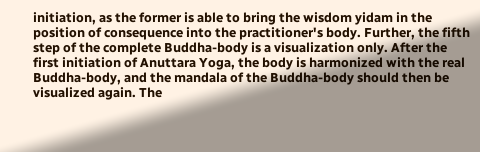initiation, as the former is able to bring the wisdom yidam in the position of consequence into the practitioner's body. Further, the fifth step of the complete Buddha-body is a visualization only. After the first initiation of Anuttara Yoga, the body is harmonized with the real Buddha-body, and the mandala of the Buddha-body should then be visualized again. The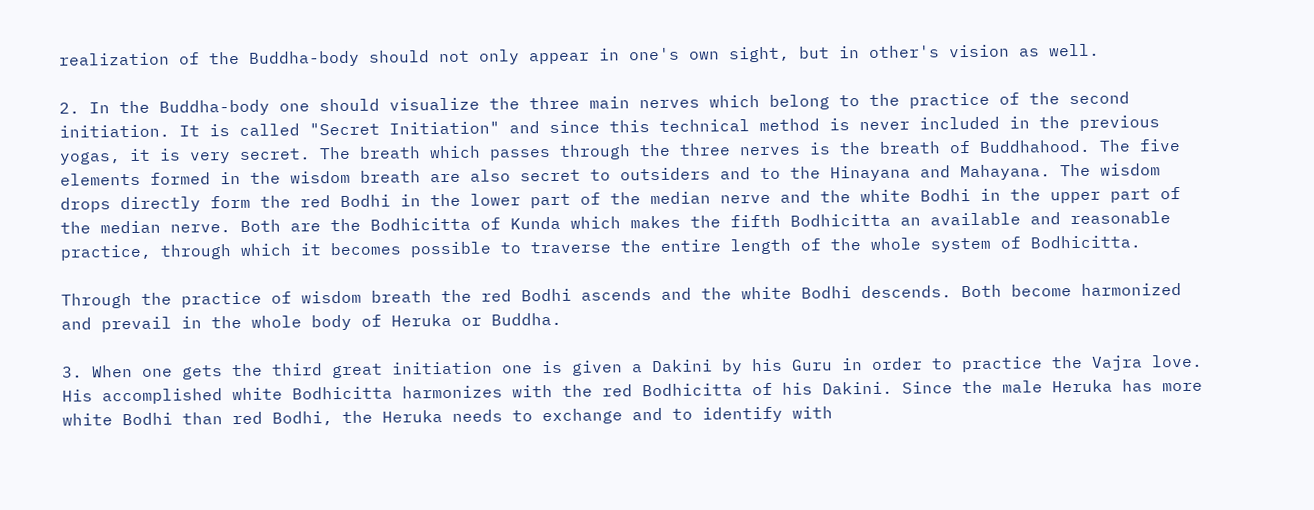realization of the Buddha-body should not only appear in one's own sight, but in other's vision as well.

2. In the Buddha-body one should visualize the three main nerves which belong to the practice of the second initiation. It is called "Secret Initiation" and since this technical method is never included in the previous yogas, it is very secret. The breath which passes through the three nerves is the breath of Buddhahood. The five elements formed in the wisdom breath are also secret to outsiders and to the Hinayana and Mahayana. The wisdom drops directly form the red Bodhi in the lower part of the median nerve and the white Bodhi in the upper part of the median nerve. Both are the Bodhicitta of Kunda which makes the fifth Bodhicitta an available and reasonable practice, through which it becomes possible to traverse the entire length of the whole system of Bodhicitta.

Through the practice of wisdom breath the red Bodhi ascends and the white Bodhi descends. Both become harmonized and prevail in the whole body of Heruka or Buddha.

3. When one gets the third great initiation one is given a Dakini by his Guru in order to practice the Vajra love. His accomplished white Bodhicitta harmonizes with the red Bodhicitta of his Dakini. Since the male Heruka has more white Bodhi than red Bodhi, the Heruka needs to exchange and to identify with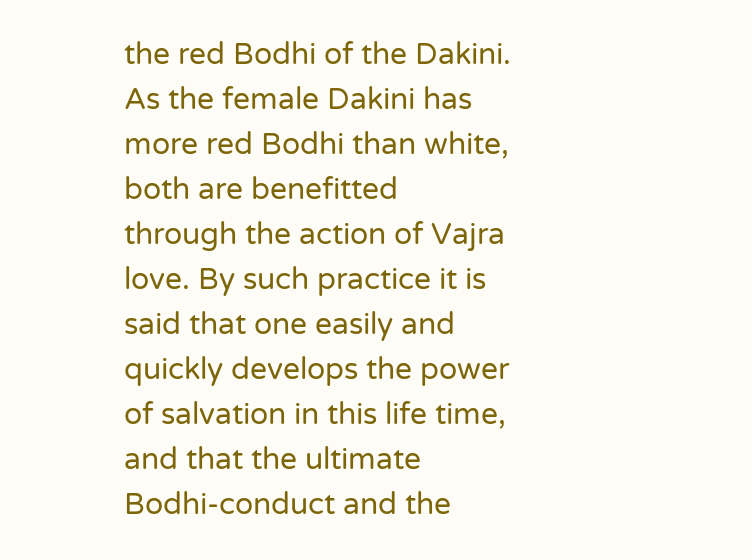the red Bodhi of the Dakini. As the female Dakini has more red Bodhi than white, both are benefitted through the action of Vajra love. By such practice it is said that one easily and quickly develops the power of salvation in this life time, and that the ultimate Bodhi-conduct and the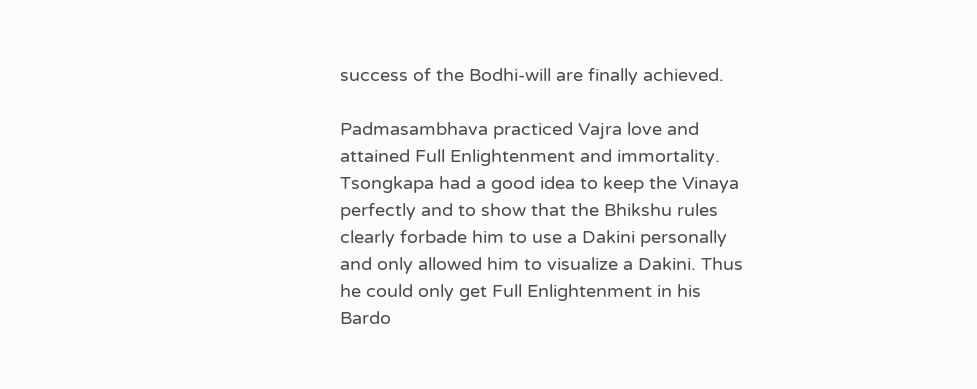success of the Bodhi-will are finally achieved.

Padmasambhava practiced Vajra love and attained Full Enlightenment and immortality. Tsongkapa had a good idea to keep the Vinaya perfectly and to show that the Bhikshu rules clearly forbade him to use a Dakini personally and only allowed him to visualize a Dakini. Thus he could only get Full Enlightenment in his Bardo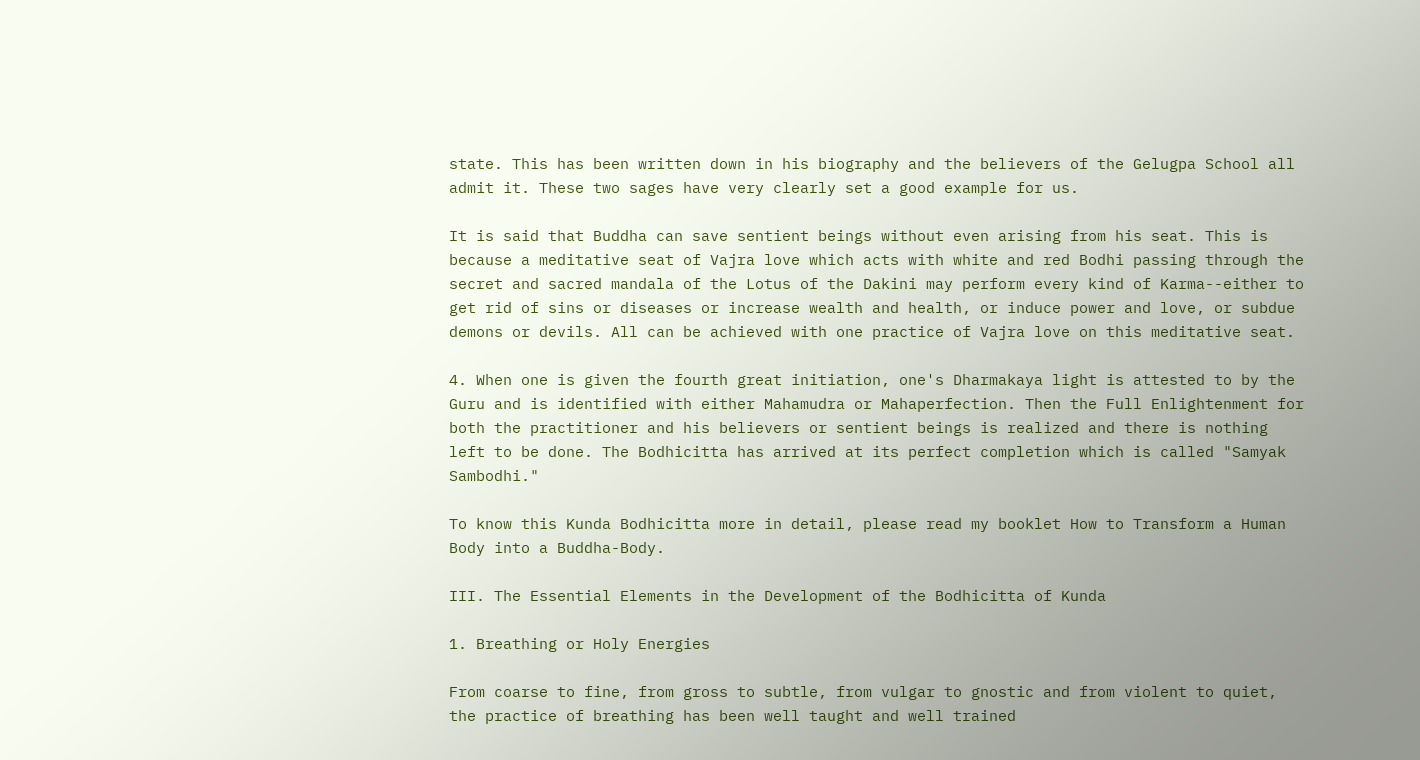state. This has been written down in his biography and the believers of the Gelugpa School all admit it. These two sages have very clearly set a good example for us.

It is said that Buddha can save sentient beings without even arising from his seat. This is because a meditative seat of Vajra love which acts with white and red Bodhi passing through the secret and sacred mandala of the Lotus of the Dakini may perform every kind of Karma--either to get rid of sins or diseases or increase wealth and health, or induce power and love, or subdue demons or devils. All can be achieved with one practice of Vajra love on this meditative seat.

4. When one is given the fourth great initiation, one's Dharmakaya light is attested to by the Guru and is identified with either Mahamudra or Mahaperfection. Then the Full Enlightenment for both the practitioner and his believers or sentient beings is realized and there is nothing left to be done. The Bodhicitta has arrived at its perfect completion which is called "Samyak Sambodhi."

To know this Kunda Bodhicitta more in detail, please read my booklet How to Transform a Human Body into a Buddha-Body.

III. The Essential Elements in the Development of the Bodhicitta of Kunda

1. Breathing or Holy Energies

From coarse to fine, from gross to subtle, from vulgar to gnostic and from violent to quiet, the practice of breathing has been well taught and well trained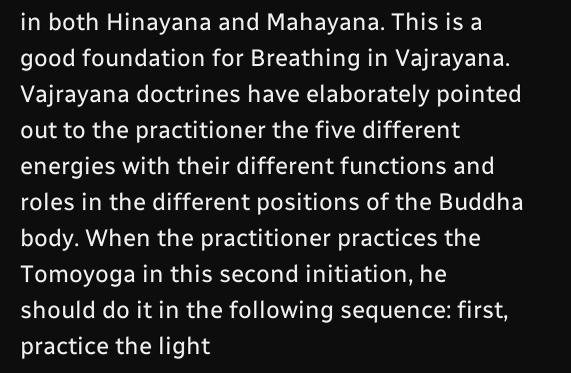in both Hinayana and Mahayana. This is a good foundation for Breathing in Vajrayana. Vajrayana doctrines have elaborately pointed out to the practitioner the five different energies with their different functions and roles in the different positions of the Buddha body. When the practitioner practices the Tomoyoga in this second initiation, he should do it in the following sequence: first, practice the light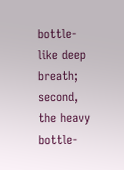bottle-like deep breath; second, the heavy bottle-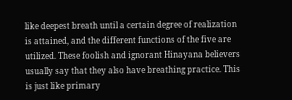like deepest breath until a certain degree of realization is attained, and the different functions of the five are utilized. These foolish and ignorant Hinayana believers usually say that they also have breathing practice. This is just like primary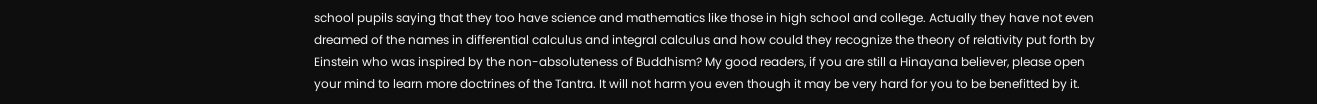school pupils saying that they too have science and mathematics like those in high school and college. Actually they have not even dreamed of the names in differential calculus and integral calculus and how could they recognize the theory of relativity put forth by Einstein who was inspired by the non-absoluteness of Buddhism? My good readers, if you are still a Hinayana believer, please open your mind to learn more doctrines of the Tantra. It will not harm you even though it may be very hard for you to be benefitted by it.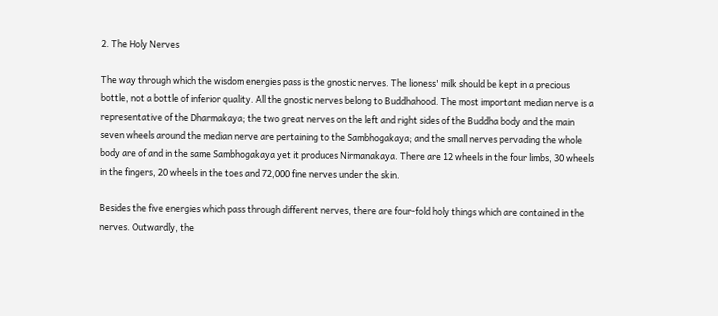2. The Holy Nerves

The way through which the wisdom energies pass is the gnostic nerves. The lioness' milk should be kept in a precious bottle, not a bottle of inferior quality. All the gnostic nerves belong to Buddhahood. The most important median nerve is a representative of the Dharmakaya; the two great nerves on the left and right sides of the Buddha body and the main seven wheels around the median nerve are pertaining to the Sambhogakaya; and the small nerves pervading the whole body are of and in the same Sambhogakaya yet it produces Nirmanakaya. There are 12 wheels in the four limbs, 30 wheels in the fingers, 20 wheels in the toes and 72,000 fine nerves under the skin.

Besides the five energies which pass through different nerves, there are four-fold holy things which are contained in the nerves. Outwardly, the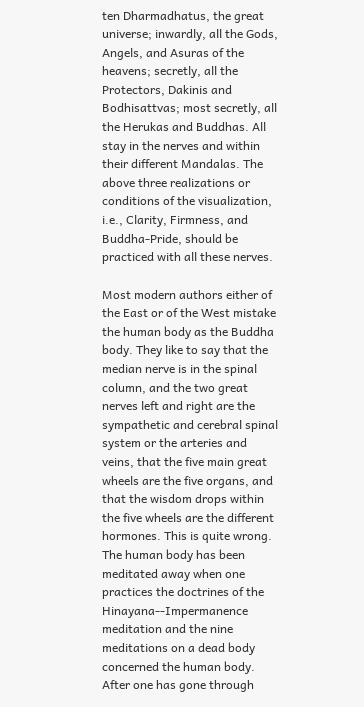ten Dharmadhatus, the great universe; inwardly, all the Gods, Angels, and Asuras of the heavens; secretly, all the Protectors, Dakinis and Bodhisattvas; most secretly, all the Herukas and Buddhas. All stay in the nerves and within their different Mandalas. The above three realizations or conditions of the visualization, i.e., Clarity, Firmness, and Buddha-Pride, should be practiced with all these nerves.

Most modern authors either of the East or of the West mistake the human body as the Buddha body. They like to say that the median nerve is in the spinal column, and the two great nerves left and right are the sympathetic and cerebral spinal system or the arteries and veins, that the five main great wheels are the five organs, and that the wisdom drops within the five wheels are the different hormones. This is quite wrong. The human body has been meditated away when one practices the doctrines of the Hinayana--Impermanence meditation and the nine meditations on a dead body concerned the human body. After one has gone through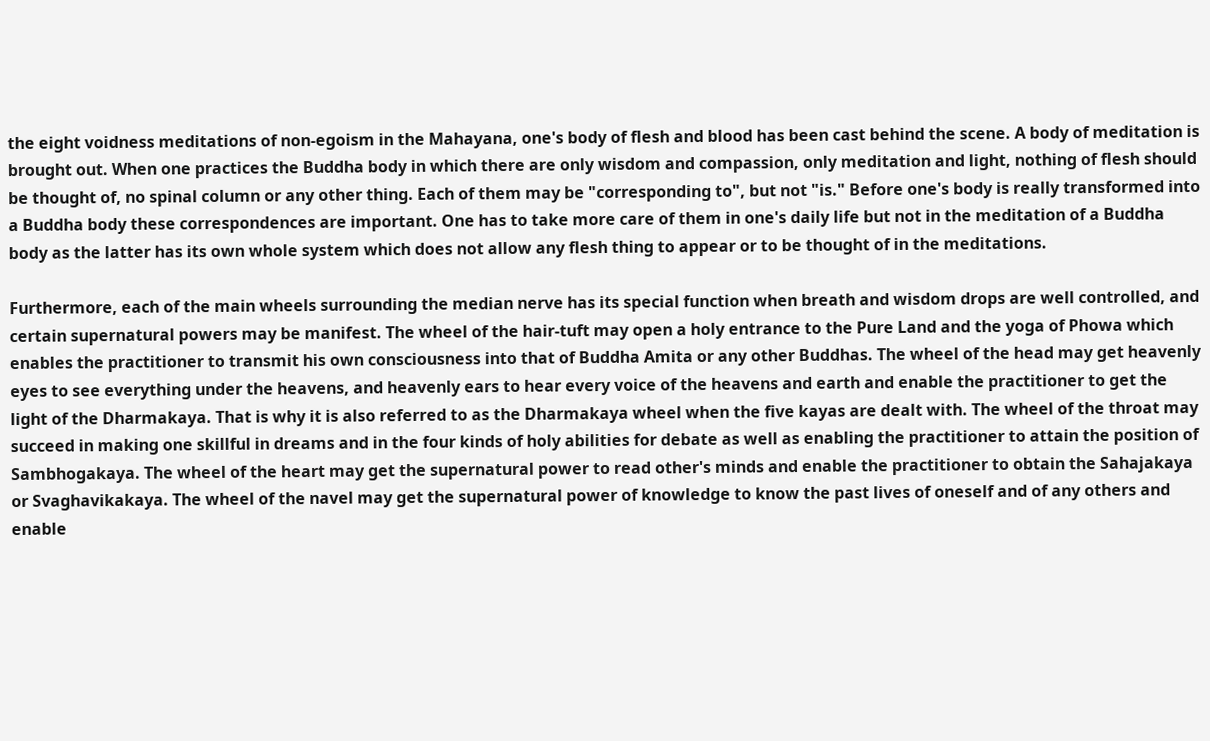the eight voidness meditations of non-egoism in the Mahayana, one's body of flesh and blood has been cast behind the scene. A body of meditation is brought out. When one practices the Buddha body in which there are only wisdom and compassion, only meditation and light, nothing of flesh should be thought of, no spinal column or any other thing. Each of them may be "corresponding to", but not "is." Before one's body is really transformed into a Buddha body these correspondences are important. One has to take more care of them in one's daily life but not in the meditation of a Buddha body as the latter has its own whole system which does not allow any flesh thing to appear or to be thought of in the meditations.

Furthermore, each of the main wheels surrounding the median nerve has its special function when breath and wisdom drops are well controlled, and certain supernatural powers may be manifest. The wheel of the hair-tuft may open a holy entrance to the Pure Land and the yoga of Phowa which enables the practitioner to transmit his own consciousness into that of Buddha Amita or any other Buddhas. The wheel of the head may get heavenly eyes to see everything under the heavens, and heavenly ears to hear every voice of the heavens and earth and enable the practitioner to get the light of the Dharmakaya. That is why it is also referred to as the Dharmakaya wheel when the five kayas are dealt with. The wheel of the throat may succeed in making one skillful in dreams and in the four kinds of holy abilities for debate as well as enabling the practitioner to attain the position of Sambhogakaya. The wheel of the heart may get the supernatural power to read other's minds and enable the practitioner to obtain the Sahajakaya or Svaghavikakaya. The wheel of the navel may get the supernatural power of knowledge to know the past lives of oneself and of any others and enable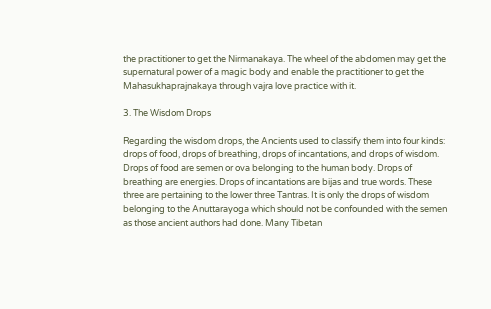the practitioner to get the Nirmanakaya. The wheel of the abdomen may get the supernatural power of a magic body and enable the practitioner to get the Mahasukhaprajnakaya through vajra love practice with it.

3. The Wisdom Drops

Regarding the wisdom drops, the Ancients used to classify them into four kinds: drops of food, drops of breathing, drops of incantations, and drops of wisdom. Drops of food are semen or ova belonging to the human body. Drops of breathing are energies. Drops of incantations are bijas and true words. These three are pertaining to the lower three Tantras. It is only the drops of wisdom belonging to the Anuttarayoga which should not be confounded with the semen as those ancient authors had done. Many Tibetan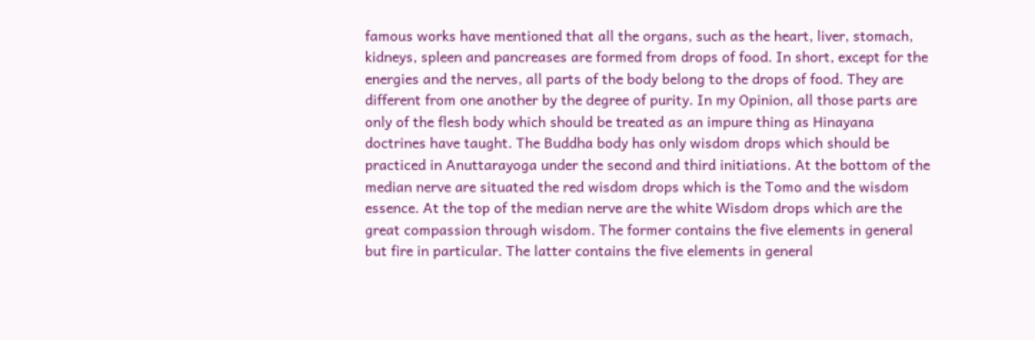famous works have mentioned that all the organs, such as the heart, liver, stomach, kidneys, spleen and pancreases are formed from drops of food. In short, except for the energies and the nerves, all parts of the body belong to the drops of food. They are different from one another by the degree of purity. In my Opinion, all those parts are only of the flesh body which should be treated as an impure thing as Hinayana doctrines have taught. The Buddha body has only wisdom drops which should be practiced in Anuttarayoga under the second and third initiations. At the bottom of the median nerve are situated the red wisdom drops which is the Tomo and the wisdom essence. At the top of the median nerve are the white Wisdom drops which are the great compassion through wisdom. The former contains the five elements in general but fire in particular. The latter contains the five elements in general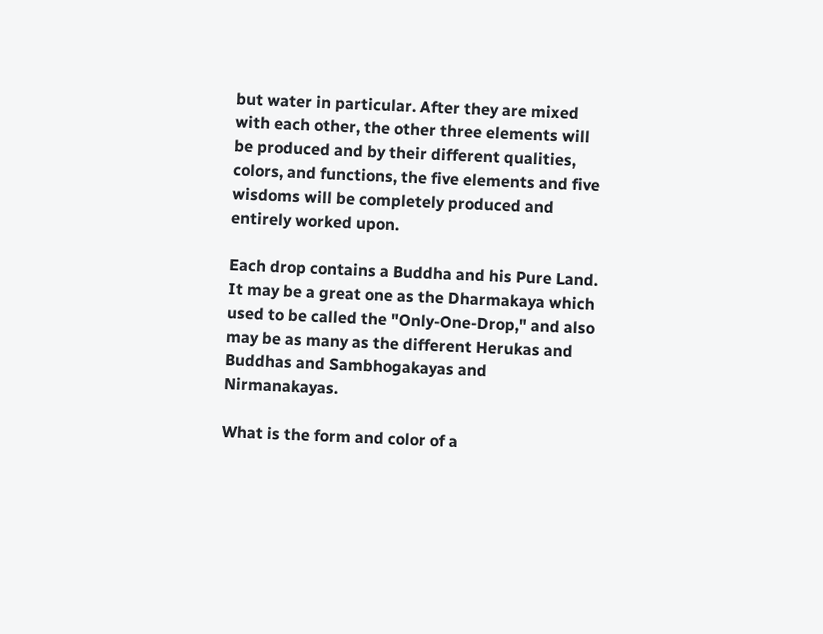but water in particular. After they are mixed with each other, the other three elements will be produced and by their different qualities, colors, and functions, the five elements and five wisdoms will be completely produced and entirely worked upon.

Each drop contains a Buddha and his Pure Land. It may be a great one as the Dharmakaya which used to be called the "Only-One-Drop," and also may be as many as the different Herukas and Buddhas and Sambhogakayas and Nirmanakayas.

What is the form and color of a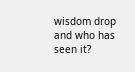wisdom drop and who has seen it?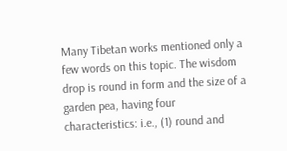Many Tibetan works mentioned only a few words on this topic. The wisdom drop is round in form and the size of a garden pea, having four characteristics: i.e., (1) round and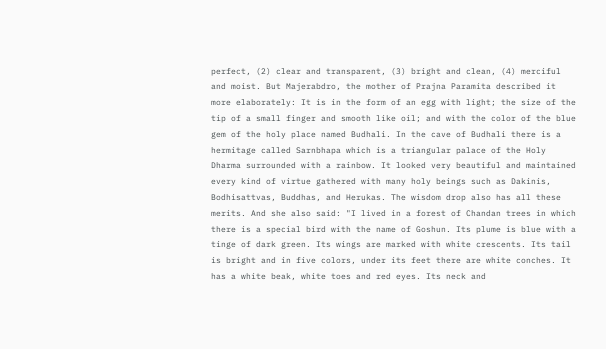perfect, (2) clear and transparent, (3) bright and clean, (4) merciful and moist. But Majerabdro, the mother of Prajna Paramita described it more elaborately: It is in the form of an egg with light; the size of the tip of a small finger and smooth like oil; and with the color of the blue gem of the holy place named Budhali. In the cave of Budhali there is a hermitage called Sarnbhapa which is a triangular palace of the Holy Dharma surrounded with a rainbow. It looked very beautiful and maintained every kind of virtue gathered with many holy beings such as Dakinis, Bodhisattvas, Buddhas, and Herukas. The wisdom drop also has all these merits. And she also said: "I lived in a forest of Chandan trees in which there is a special bird with the name of Goshun. Its plume is blue with a tinge of dark green. Its wings are marked with white crescents. Its tail is bright and in five colors, under its feet there are white conches. It has a white beak, white toes and red eyes. Its neck and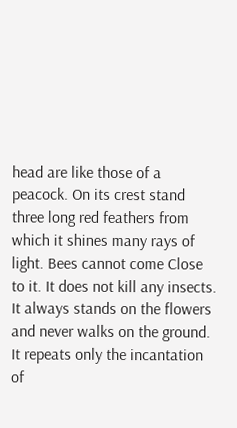head are like those of a peacock. On its crest stand three long red feathers from which it shines many rays of light. Bees cannot come Close to it. It does not kill any insects. It always stands on the flowers and never walks on the ground. It repeats only the incantation of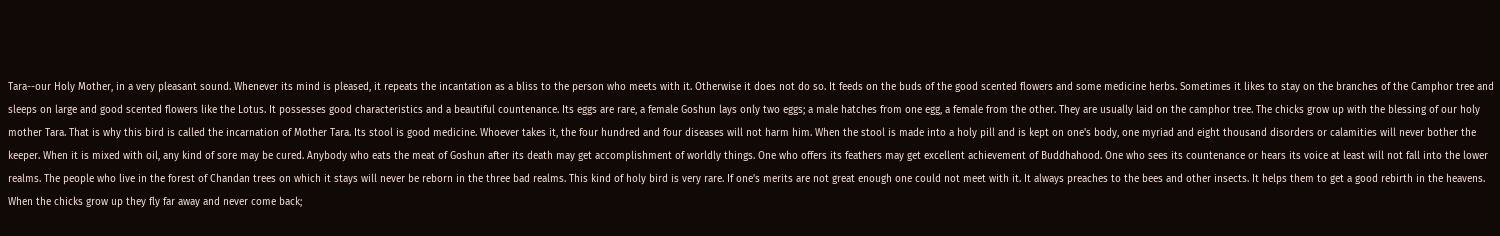Tara--our Holy Mother, in a very pleasant sound. Whenever its mind is pleased, it repeats the incantation as a bliss to the person who meets with it. Otherwise it does not do so. It feeds on the buds of the good scented flowers and some medicine herbs. Sometimes it likes to stay on the branches of the Camphor tree and sleeps on large and good scented flowers like the Lotus. It possesses good characteristics and a beautiful countenance. Its eggs are rare, a female Goshun lays only two eggs; a male hatches from one egg, a female from the other. They are usually laid on the camphor tree. The chicks grow up with the blessing of our holy mother Tara. That is why this bird is called the incarnation of Mother Tara. Its stool is good medicine. Whoever takes it, the four hundred and four diseases will not harm him. When the stool is made into a holy pill and is kept on one's body, one myriad and eight thousand disorders or calamities will never bother the keeper. When it is mixed with oil, any kind of sore may be cured. Anybody who eats the meat of Goshun after its death may get accomplishment of worldly things. One who offers its feathers may get excellent achievement of Buddhahood. One who sees its countenance or hears its voice at least will not fall into the lower realms. The people who live in the forest of Chandan trees on which it stays will never be reborn in the three bad realms. This kind of holy bird is very rare. If one's merits are not great enough one could not meet with it. It always preaches to the bees and other insects. It helps them to get a good rebirth in the heavens. When the chicks grow up they fly far away and never come back;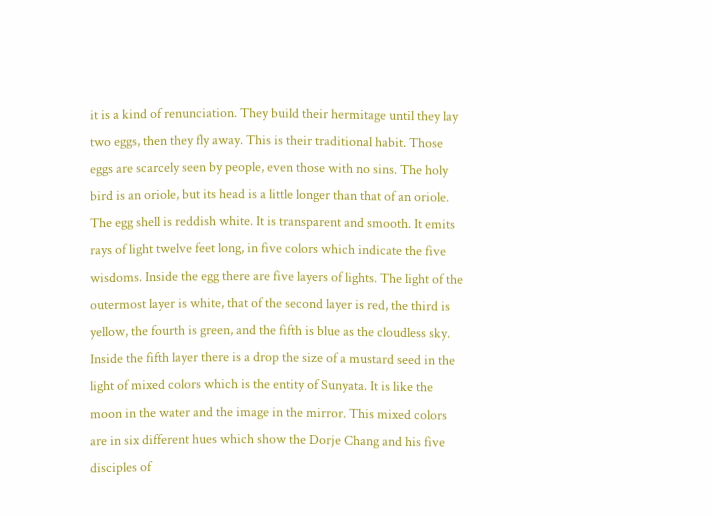it is a kind of renunciation. They build their hermitage until they lay two eggs, then they fly away. This is their traditional habit. Those eggs are scarcely seen by people, even those with no sins. The holy bird is an oriole, but its head is a little longer than that of an oriole. The egg shell is reddish white. It is transparent and smooth. It emits rays of light twelve feet long, in five colors which indicate the five wisdoms. Inside the egg there are five layers of lights. The light of the outermost layer is white, that of the second layer is red, the third is yellow, the fourth is green, and the fifth is blue as the cloudless sky. Inside the fifth layer there is a drop the size of a mustard seed in the light of mixed colors which is the entity of Sunyata. It is like the moon in the water and the image in the mirror. This mixed colors are in six different hues which show the Dorje Chang and his five disciples of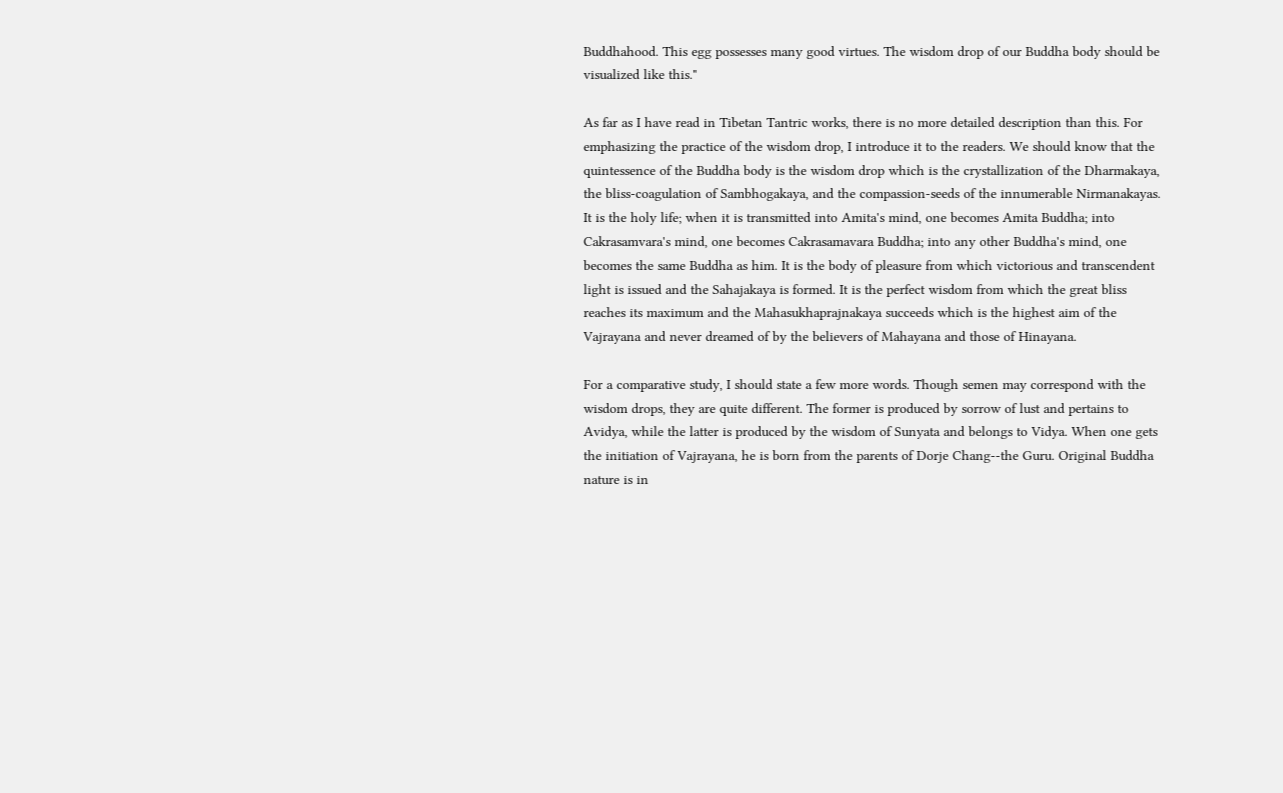Buddhahood. This egg possesses many good virtues. The wisdom drop of our Buddha body should be visualized like this."

As far as I have read in Tibetan Tantric works, there is no more detailed description than this. For emphasizing the practice of the wisdom drop, I introduce it to the readers. We should know that the quintessence of the Buddha body is the wisdom drop which is the crystallization of the Dharmakaya, the bliss-coagulation of Sambhogakaya, and the compassion-seeds of the innumerable Nirmanakayas. It is the holy life; when it is transmitted into Amita's mind, one becomes Amita Buddha; into Cakrasamvara's mind, one becomes Cakrasamavara Buddha; into any other Buddha's mind, one becomes the same Buddha as him. It is the body of pleasure from which victorious and transcendent light is issued and the Sahajakaya is formed. It is the perfect wisdom from which the great bliss reaches its maximum and the Mahasukhaprajnakaya succeeds which is the highest aim of the Vajrayana and never dreamed of by the believers of Mahayana and those of Hinayana.

For a comparative study, I should state a few more words. Though semen may correspond with the wisdom drops, they are quite different. The former is produced by sorrow of lust and pertains to Avidya, while the latter is produced by the wisdom of Sunyata and belongs to Vidya. When one gets the initiation of Vajrayana, he is born from the parents of Dorje Chang--the Guru. Original Buddha nature is in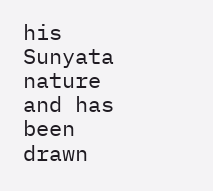his Sunyata nature and has been drawn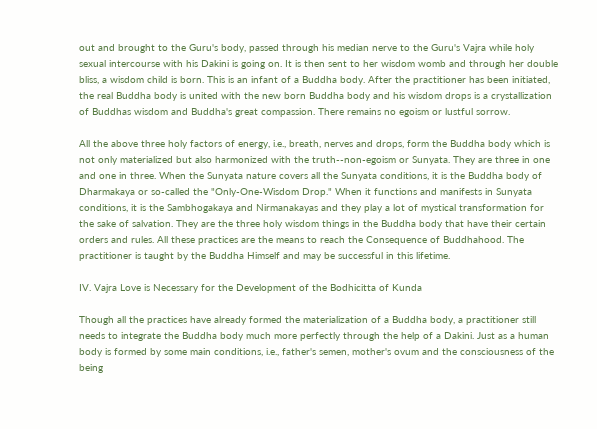out and brought to the Guru's body, passed through his median nerve to the Guru's Vajra while holy sexual intercourse with his Dakini is going on. It is then sent to her wisdom womb and through her double bliss, a wisdom child is born. This is an infant of a Buddha body. After the practitioner has been initiated, the real Buddha body is united with the new born Buddha body and his wisdom drops is a crystallization of Buddhas wisdom and Buddha's great compassion. There remains no egoism or lustful sorrow.

All the above three holy factors of energy, i.e., breath, nerves and drops, form the Buddha body which is not only materialized but also harmonized with the truth--non-egoism or Sunyata. They are three in one and one in three. When the Sunyata nature covers all the Sunyata conditions, it is the Buddha body of Dharmakaya or so-called the "Only-One-Wisdom Drop." When it functions and manifests in Sunyata conditions, it is the Sambhogakaya and Nirmanakayas and they play a lot of mystical transformation for the sake of salvation. They are the three holy wisdom things in the Buddha body that have their certain orders and rules. All these practices are the means to reach the Consequence of Buddhahood. The practitioner is taught by the Buddha Himself and may be successful in this lifetime.

IV. Vajra Love is Necessary for the Development of the Bodhicitta of Kunda

Though all the practices have already formed the materialization of a Buddha body, a practitioner still needs to integrate the Buddha body much more perfectly through the help of a Dakini. Just as a human body is formed by some main conditions, i.e., father's semen, mother's ovum and the consciousness of the being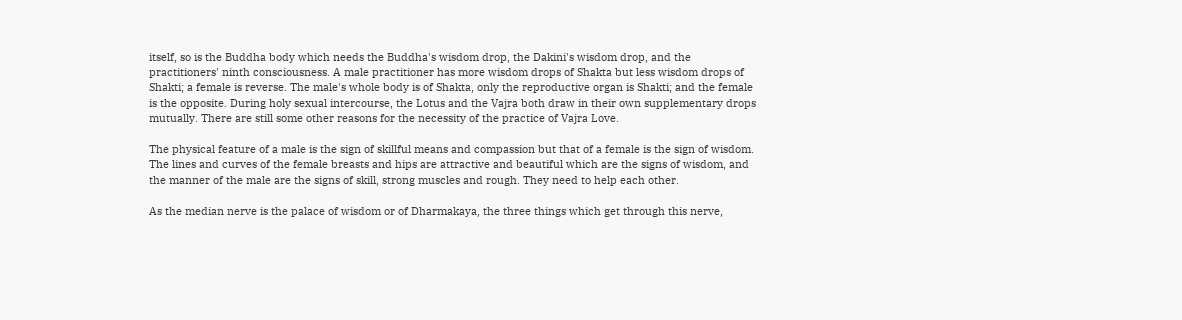itself, so is the Buddha body which needs the Buddha's wisdom drop, the Dakini's wisdom drop, and the practitioners' ninth consciousness. A male practitioner has more wisdom drops of Shakta but less wisdom drops of Shakti; a female is reverse. The male's whole body is of Shakta, only the reproductive organ is Shakti; and the female is the opposite. During holy sexual intercourse, the Lotus and the Vajra both draw in their own supplementary drops mutually. There are still some other reasons for the necessity of the practice of Vajra Love.

The physical feature of a male is the sign of skillful means and compassion but that of a female is the sign of wisdom. The lines and curves of the female breasts and hips are attractive and beautiful which are the signs of wisdom, and the manner of the male are the signs of skill, strong muscles and rough. They need to help each other.

As the median nerve is the palace of wisdom or of Dharmakaya, the three things which get through this nerve,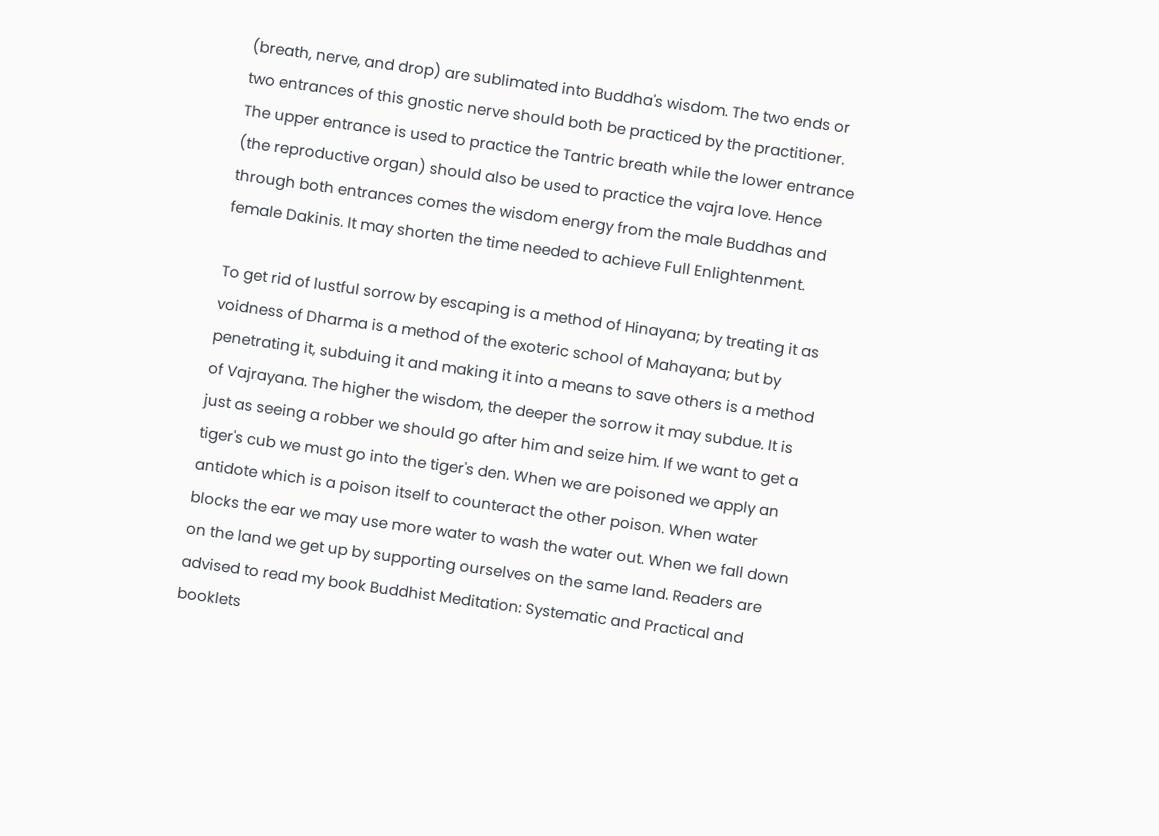(breath, nerve, and drop) are sublimated into Buddha's wisdom. The two ends or two entrances of this gnostic nerve should both be practiced by the practitioner. The upper entrance is used to practice the Tantric breath while the lower entrance (the reproductive organ) should also be used to practice the vajra love. Hence through both entrances comes the wisdom energy from the male Buddhas and female Dakinis. It may shorten the time needed to achieve Full Enlightenment.

To get rid of lustful sorrow by escaping is a method of Hinayana; by treating it as voidness of Dharma is a method of the exoteric school of Mahayana; but by penetrating it, subduing it and making it into a means to save others is a method of Vajrayana. The higher the wisdom, the deeper the sorrow it may subdue. It is just as seeing a robber we should go after him and seize him. If we want to get a tiger's cub we must go into the tiger's den. When we are poisoned we apply an antidote which is a poison itself to counteract the other poison. When water blocks the ear we may use more water to wash the water out. When we fall down on the land we get up by supporting ourselves on the same land. Readers are advised to read my book Buddhist Meditation: Systematic and Practical and booklets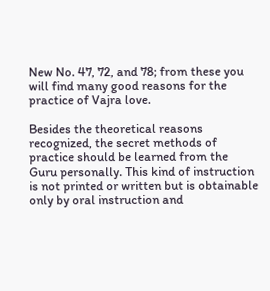New No. 47, 72, and 78; from these you will find many good reasons for the practice of Vajra love.

Besides the theoretical reasons recognized, the secret methods of practice should be learned from the Guru personally. This kind of instruction is not printed or written but is obtainable only by oral instruction and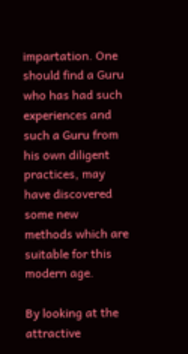impartation. One should find a Guru who has had such experiences and such a Guru from his own diligent practices, may have discovered some new methods which are suitable for this modern age.

By looking at the attractive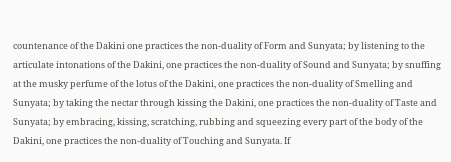countenance of the Dakini one practices the non-duality of Form and Sunyata; by listening to the articulate intonations of the Dakini, one practices the non-duality of Sound and Sunyata; by snuffing at the musky perfume of the lotus of the Dakini, one practices the non-duality of Smelling and Sunyata; by taking the nectar through kissing the Dakini, one practices the non-duality of Taste and Sunyata; by embracing, kissing, scratching, rubbing and squeezing every part of the body of the Dakini, one practices the non-duality of Touching and Sunyata. If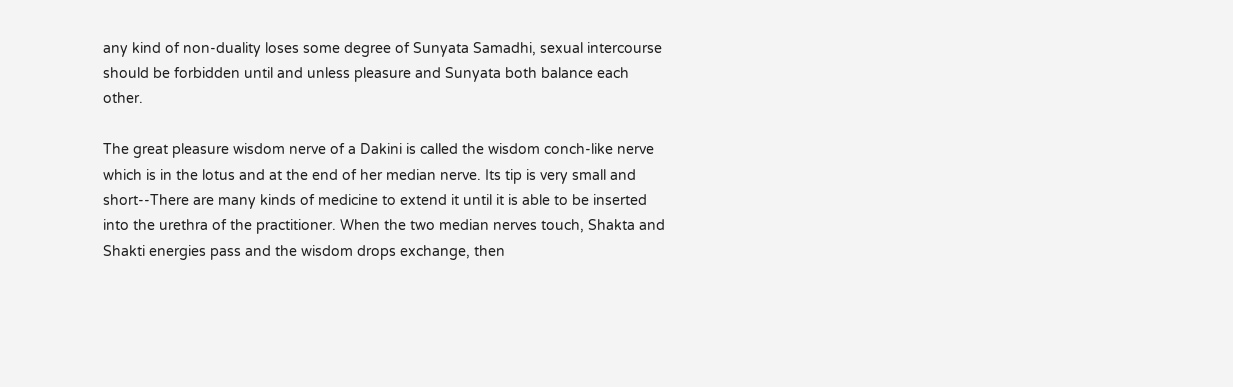any kind of non-duality loses some degree of Sunyata Samadhi, sexual intercourse should be forbidden until and unless pleasure and Sunyata both balance each other.

The great pleasure wisdom nerve of a Dakini is called the wisdom conch-like nerve which is in the lotus and at the end of her median nerve. Its tip is very small and short--There are many kinds of medicine to extend it until it is able to be inserted into the urethra of the practitioner. When the two median nerves touch, Shakta and Shakti energies pass and the wisdom drops exchange, then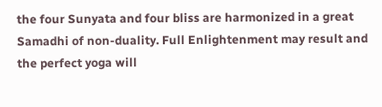the four Sunyata and four bliss are harmonized in a great Samadhi of non-duality. Full Enlightenment may result and the perfect yoga will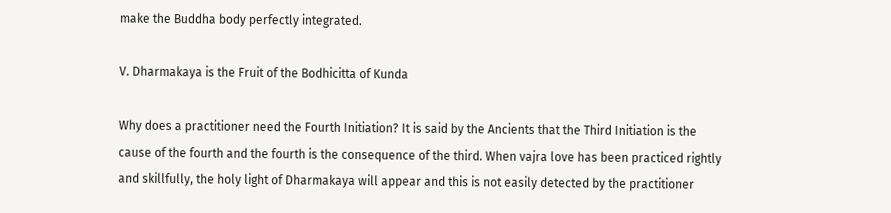make the Buddha body perfectly integrated.

V. Dharmakaya is the Fruit of the Bodhicitta of Kunda

Why does a practitioner need the Fourth Initiation? It is said by the Ancients that the Third Initiation is the cause of the fourth and the fourth is the consequence of the third. When vajra love has been practiced rightly and skillfully, the holy light of Dharmakaya will appear and this is not easily detected by the practitioner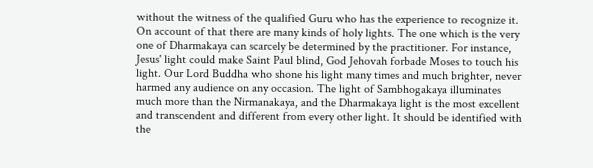without the witness of the qualified Guru who has the experience to recognize it. On account of that there are many kinds of holy lights. The one which is the very one of Dharmakaya can scarcely be determined by the practitioner. For instance, Jesus' light could make Saint Paul blind, God Jehovah forbade Moses to touch his light. Our Lord Buddha who shone his light many times and much brighter, never harmed any audience on any occasion. The light of Sambhogakaya illuminates much more than the Nirmanakaya, and the Dharmakaya light is the most excellent and transcendent and different from every other light. It should be identified with the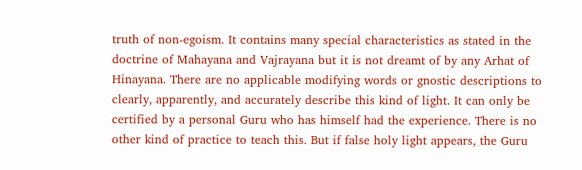truth of non-egoism. It contains many special characteristics as stated in the doctrine of Mahayana and Vajrayana but it is not dreamt of by any Arhat of Hinayana. There are no applicable modifying words or gnostic descriptions to clearly, apparently, and accurately describe this kind of light. It can only be certified by a personal Guru who has himself had the experience. There is no other kind of practice to teach this. But if false holy light appears, the Guru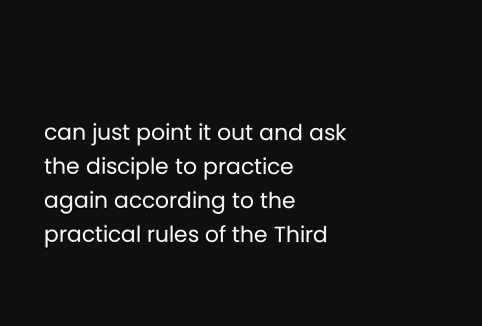can just point it out and ask the disciple to practice again according to the practical rules of the Third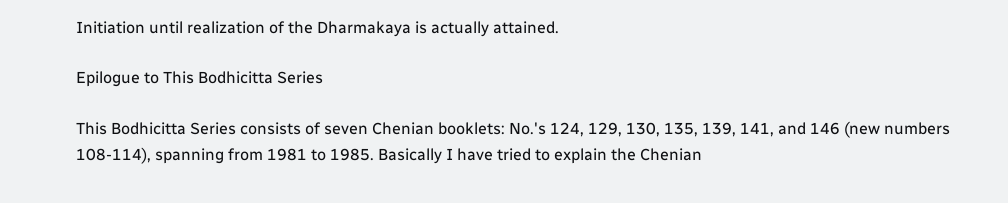Initiation until realization of the Dharmakaya is actually attained.

Epilogue to This Bodhicitta Series

This Bodhicitta Series consists of seven Chenian booklets: No.'s 124, 129, 130, 135, 139, 141, and 146 (new numbers 108-114), spanning from 1981 to 1985. Basically I have tried to explain the Chenian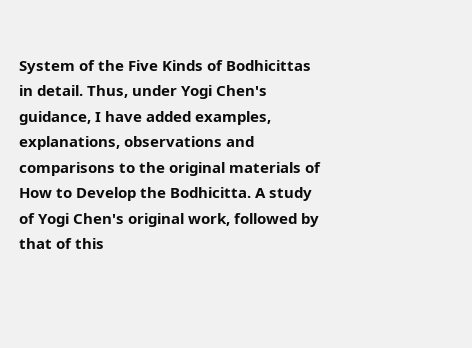System of the Five Kinds of Bodhicittas in detail. Thus, under Yogi Chen's guidance, I have added examples, explanations, observations and comparisons to the original materials of How to Develop the Bodhicitta. A study of Yogi Chen's original work, followed by that of this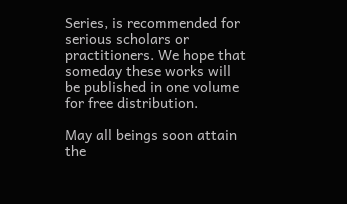Series, is recommended for serious scholars or practitioners. We hope that someday these works will be published in one volume for free distribution.

May all beings soon attain the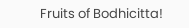Fruits of Bodhicitta!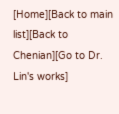[Home][Back to main list][Back to Chenian][Go to Dr. Lin's works]